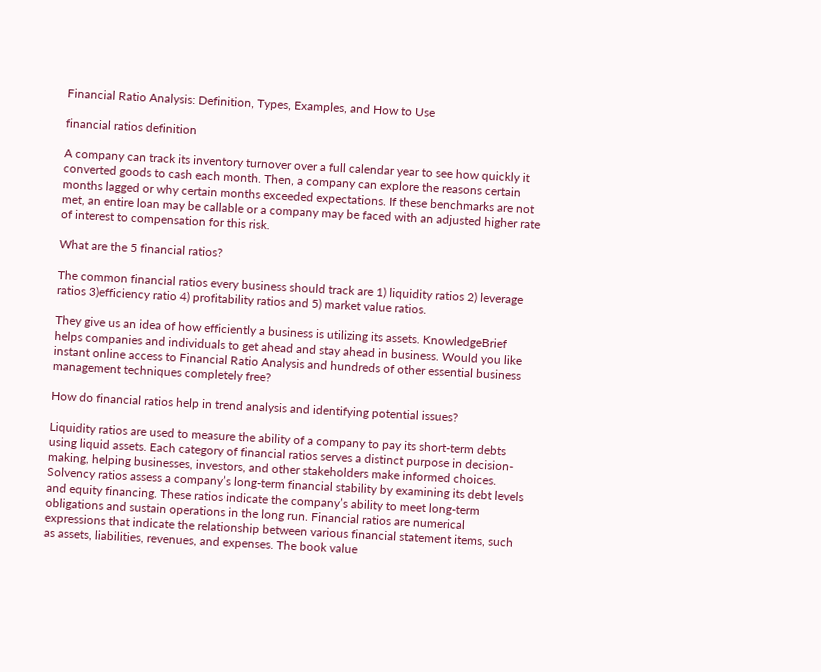Financial Ratio Analysis: Definition, Types, Examples, and How to Use

financial ratios definition

A company can track its inventory turnover over a full calendar year to see how quickly it converted goods to cash each month. Then, a company can explore the reasons certain months lagged or why certain months exceeded expectations. If these benchmarks are not met, an entire loan may be callable or a company may be faced with an adjusted higher rate of interest to compensation for this risk.

What are the 5 financial ratios?

The common financial ratios every business should track are 1) liquidity ratios 2) leverage ratios 3)efficiency ratio 4) profitability ratios and 5) market value ratios.

They give us an idea of how efficiently a business is utilizing its assets. KnowledgeBrief helps companies and individuals to get ahead and stay ahead in business. Would you like instant online access to Financial Ratio Analysis and hundreds of other essential business management techniques completely free?

How do financial ratios help in trend analysis and identifying potential issues?

Liquidity ratios are used to measure the ability of a company to pay its short-term debts using liquid assets. Each category of financial ratios serves a distinct purpose in decision-making, helping businesses, investors, and other stakeholders make informed choices. Solvency ratios assess a company’s long-term financial stability by examining its debt levels and equity financing. These ratios indicate the company’s ability to meet long-term obligations and sustain operations in the long run. Financial ratios are numerical expressions that indicate the relationship between various financial statement items, such as assets, liabilities, revenues, and expenses. The book value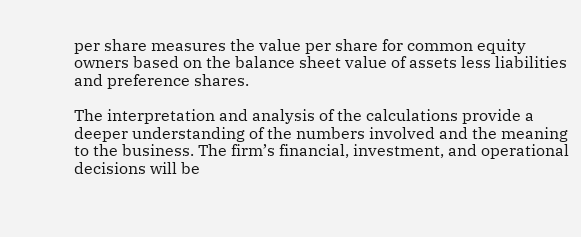per share measures the value per share for common equity owners based on the balance sheet value of assets less liabilities and preference shares.

The interpretation and analysis of the calculations provide a deeper understanding of the numbers involved and the meaning to the business. The firm’s financial, investment, and operational decisions will be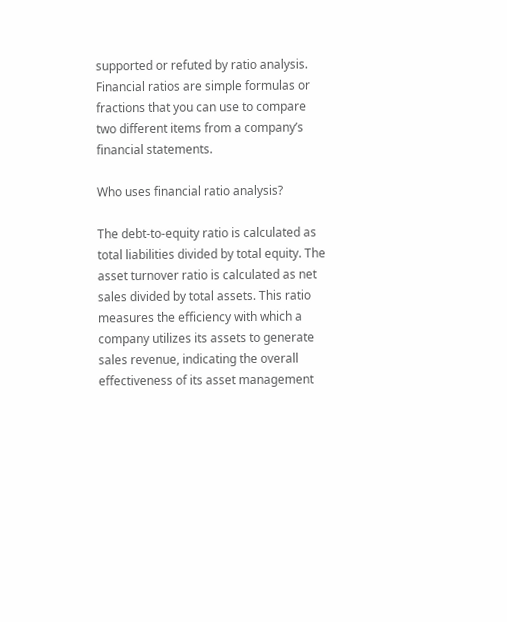supported or refuted by ratio analysis. Financial ratios are simple formulas or fractions that you can use to compare two different items from a company’s financial statements.

Who uses financial ratio analysis?

The debt-to-equity ratio is calculated as total liabilities divided by total equity. The asset turnover ratio is calculated as net sales divided by total assets. This ratio measures the efficiency with which a company utilizes its assets to generate sales revenue, indicating the overall effectiveness of its asset management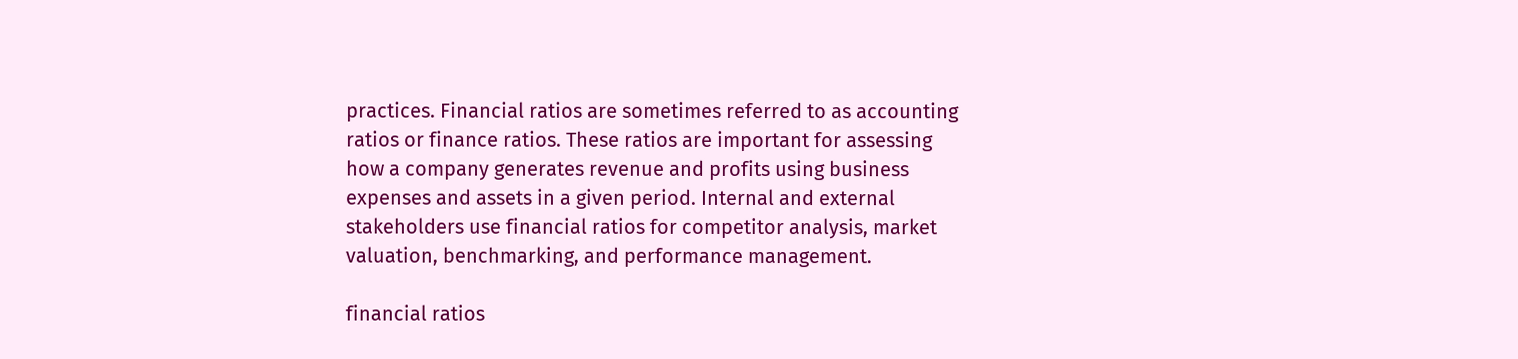practices. Financial ratios are sometimes referred to as accounting ratios or finance ratios. These ratios are important for assessing how a company generates revenue and profits using business expenses and assets in a given period. Internal and external stakeholders use financial ratios for competitor analysis, market valuation, benchmarking, and performance management.

financial ratios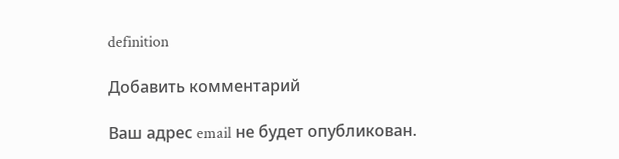definition

Добавить комментарий

Ваш адрес email не будет опубликован.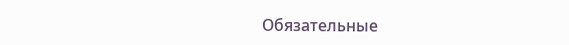Обязательные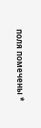поля помечены *